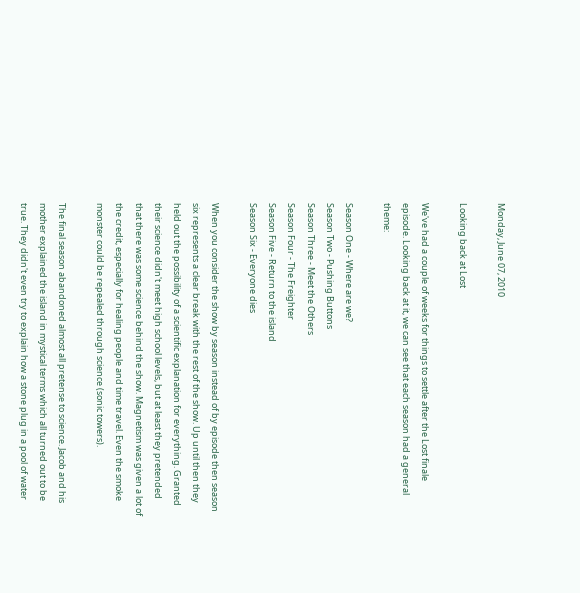Monday, June 07, 2010

Looking back at Lost

We've had a couple of weeks for things to settle after the Lost finale episode. Looking back at it, we can see that each season had a general theme:

Season One - Where are we?
Season Two - Pushing Buttons
Season Three - Meet the Others
Season Four - The Freighter
Season Five - Return to the island
Season Six - Everyone dies

When you consider the show by season instead of by episode then season six represents a clear break with the rest of the show. Up until then they held out the possibility of a scientific explanation for everything. Granted their science didn't meet high school levels, but at least they pretended that there was some science behind the show. Magnetism was given a lot of the credit, especially for healing people and time travel. Even the smoke monster could be repealed through science (sonic towers).

The final season abandoned almost all pretense to science. Jacob and his mother explained the island in mystical terms which all turned out to be true. They didn't even try to explain how a stone plug in a pool of water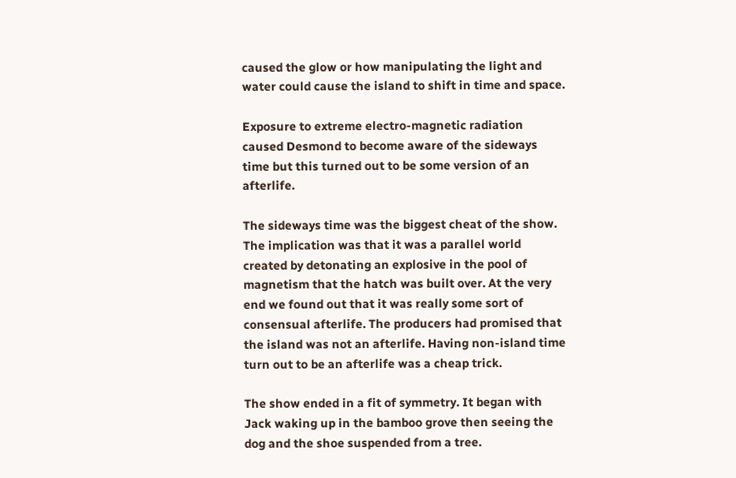caused the glow or how manipulating the light and water could cause the island to shift in time and space.

Exposure to extreme electro-magnetic radiation caused Desmond to become aware of the sideways time but this turned out to be some version of an afterlife.

The sideways time was the biggest cheat of the show. The implication was that it was a parallel world created by detonating an explosive in the pool of magnetism that the hatch was built over. At the very end we found out that it was really some sort of consensual afterlife. The producers had promised that the island was not an afterlife. Having non-island time turn out to be an afterlife was a cheap trick.

The show ended in a fit of symmetry. It began with Jack waking up in the bamboo grove then seeing the dog and the shoe suspended from a tree.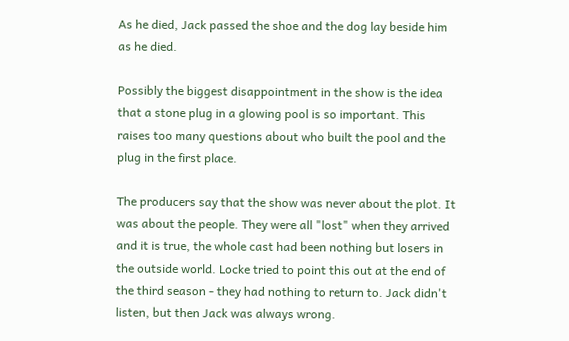As he died, Jack passed the shoe and the dog lay beside him as he died.

Possibly the biggest disappointment in the show is the idea that a stone plug in a glowing pool is so important. This raises too many questions about who built the pool and the plug in the first place.

The producers say that the show was never about the plot. It was about the people. They were all "lost" when they arrived and it is true, the whole cast had been nothing but losers in the outside world. Locke tried to point this out at the end of the third season - they had nothing to return to. Jack didn't listen, but then Jack was always wrong.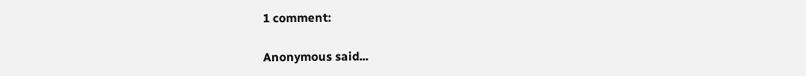1 comment:

Anonymous said...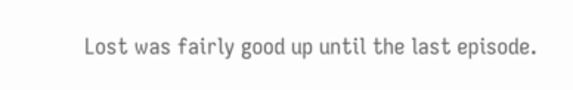Lost was fairly good up until the last episode.